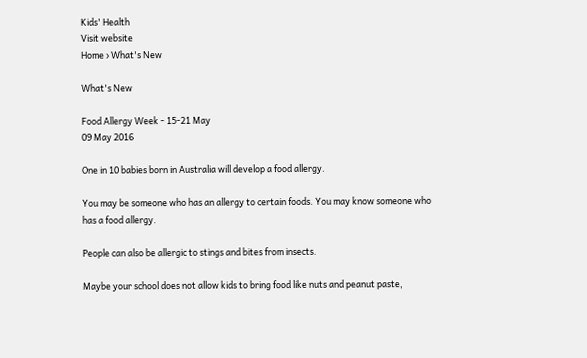Kids' Health
Visit website
Home › What's New

What's New

Food Allergy Week - 15-21 May
09 May 2016

One in 10 babies born in Australia will develop a food allergy.

You may be someone who has an allergy to certain foods. You may know someone who has a food allergy.

People can also be allergic to stings and bites from insects.

Maybe your school does not allow kids to bring food like nuts and peanut paste,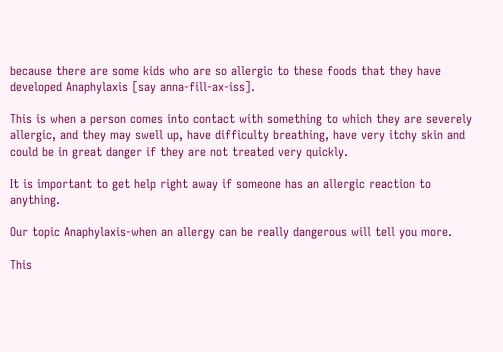because there are some kids who are so allergic to these foods that they have developed Anaphylaxis [say anna-fill-ax-iss].

This is when a person comes into contact with something to which they are severely allergic, and they may swell up, have difficulty breathing, have very itchy skin and could be in great danger if they are not treated very quickly.

It is important to get help right away if someone has an allergic reaction to anything.

Our topic Anaphylaxis-when an allergy can be really dangerous will tell you more.

This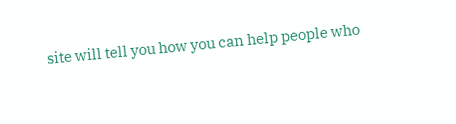site will tell you how you can help people who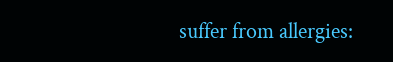suffer from allergies: